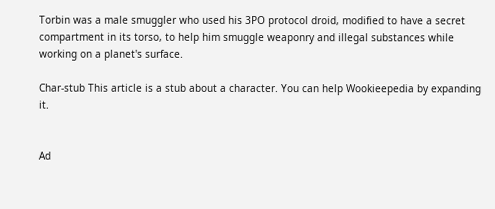Torbin was a male smuggler who used his 3PO protocol droid, modified to have a secret compartment in its torso, to help him smuggle weaponry and illegal substances while working on a planet's surface.

Char-stub This article is a stub about a character. You can help Wookieepedia by expanding it.


Ad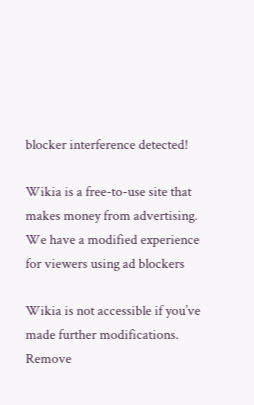blocker interference detected!

Wikia is a free-to-use site that makes money from advertising. We have a modified experience for viewers using ad blockers

Wikia is not accessible if you’ve made further modifications. Remove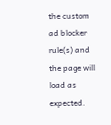the custom ad blocker rule(s) and the page will load as expected.